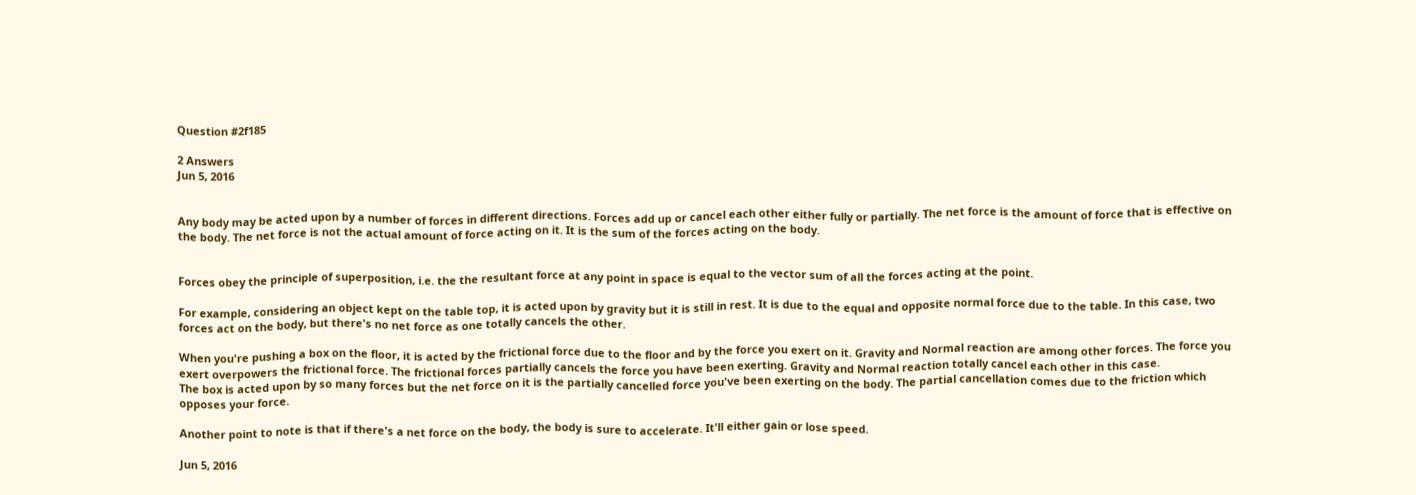Question #2f185

2 Answers
Jun 5, 2016


Any body may be acted upon by a number of forces in different directions. Forces add up or cancel each other either fully or partially. The net force is the amount of force that is effective on the body. The net force is not the actual amount of force acting on it. It is the sum of the forces acting on the body.


Forces obey the principle of superposition, i.e. the the resultant force at any point in space is equal to the vector sum of all the forces acting at the point.

For example, considering an object kept on the table top, it is acted upon by gravity but it is still in rest. It is due to the equal and opposite normal force due to the table. In this case, two forces act on the body, but there's no net force as one totally cancels the other.

When you're pushing a box on the floor, it is acted by the frictional force due to the floor and by the force you exert on it. Gravity and Normal reaction are among other forces. The force you exert overpowers the frictional force. The frictional forces partially cancels the force you have been exerting. Gravity and Normal reaction totally cancel each other in this case.
The box is acted upon by so many forces but the net force on it is the partially cancelled force you've been exerting on the body. The partial cancellation comes due to the friction which opposes your force.

Another point to note is that if there's a net force on the body, the body is sure to accelerate. It'll either gain or lose speed.

Jun 5, 2016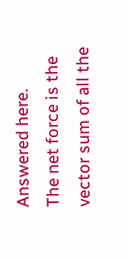Answered here.
The net force is the vector sum of all the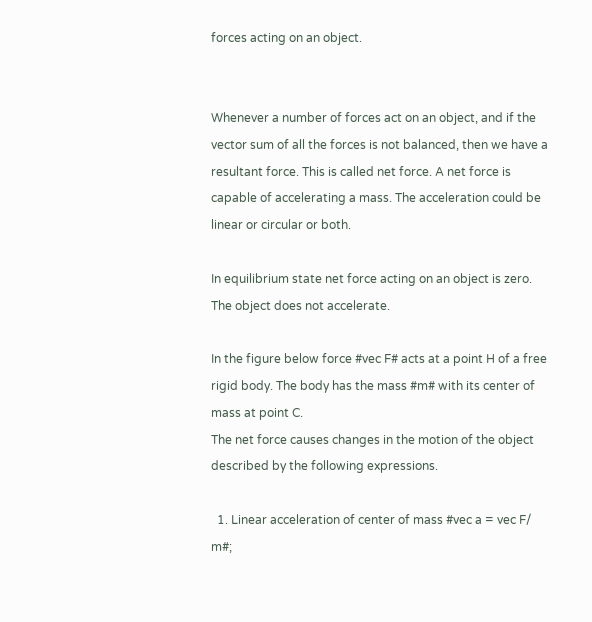forces acting on an object.


Whenever a number of forces act on an object, and if the vector sum of all the forces is not balanced, then we have a resultant force. This is called net force. A net force is capable of accelerating a mass. The acceleration could be linear or circular or both.

In equilibrium state net force acting on an object is zero. The object does not accelerate.

In the figure below force #vec F# acts at a point H of a free rigid body. The body has the mass #m# with its center of mass at point C.
The net force causes changes in the motion of the object described by the following expressions.

  1. Linear acceleration of center of mass #vec a = vec F/ m#;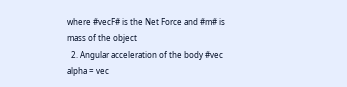where #vecF# is the Net Force and #m# is mass of the object
  2. Angular acceleration of the body #vec alpha = vec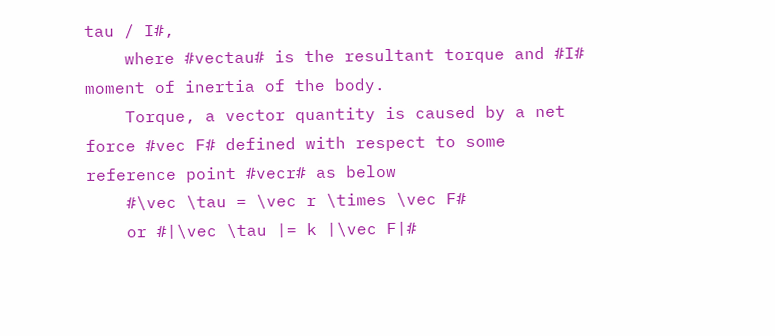tau / I#,
    where #vectau# is the resultant torque and #I# moment of inertia of the body.
    Torque, a vector quantity is caused by a net force #vec F# defined with respect to some reference point #vecr# as below
    #\vec \tau = \vec r \times \vec F#
    or #|\vec \tau |= k |\vec F|#